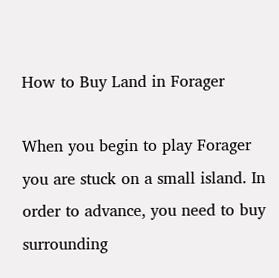How to Buy Land in Forager

When you begin to play Forager you are stuck on a small island. In order to advance, you need to buy surrounding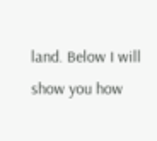land. Below I will show you how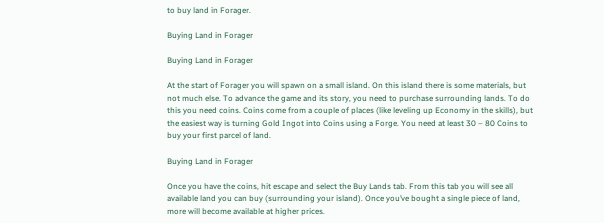to buy land in Forager.

Buying Land in Forager

Buying Land in Forager

At the start of Forager you will spawn on a small island. On this island there is some materials, but not much else. To advance the game and its story, you need to purchase surrounding lands. To do this you need coins. Coins come from a couple of places (like leveling up Economy in the skills), but the easiest way is turning Gold Ingot into Coins using a Forge. You need at least 30 – 80 Coins to buy your first parcel of land.

Buying Land in Forager

Once you have the coins, hit escape and select the Buy Lands tab. From this tab you will see all available land you can buy (surrounding your island). Once you’ve bought a single piece of land, more will become available at higher prices.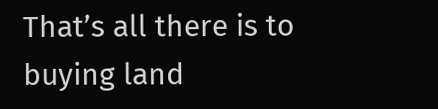That’s all there is to buying land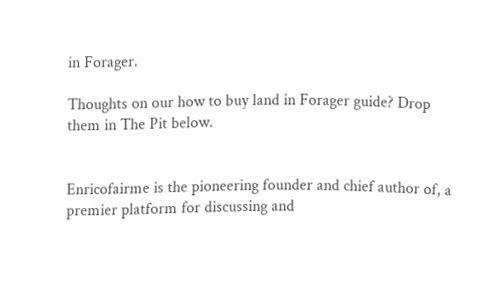in Forager.

Thoughts on our how to buy land in Forager guide? Drop them in The Pit below.


Enricofairme is the pioneering founder and chief author of, a premier platform for discussing and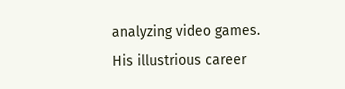analyzing video games. His illustrious career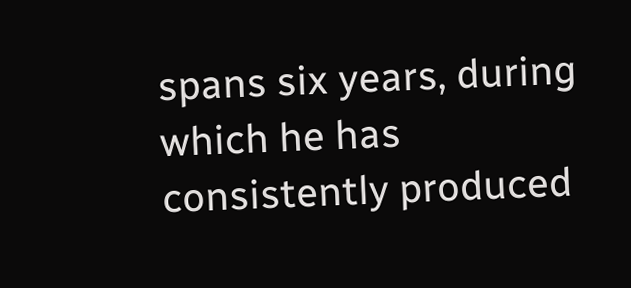spans six years, during which he has consistently produced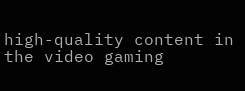high-quality content in the video gaming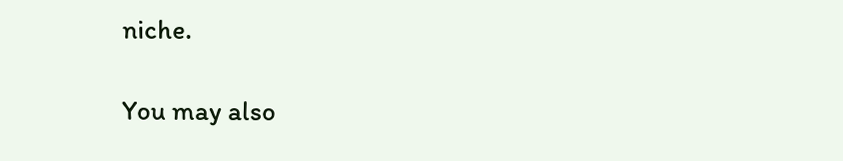niche.

You may also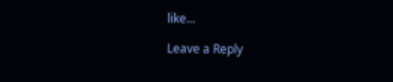like...

Leave a Reply